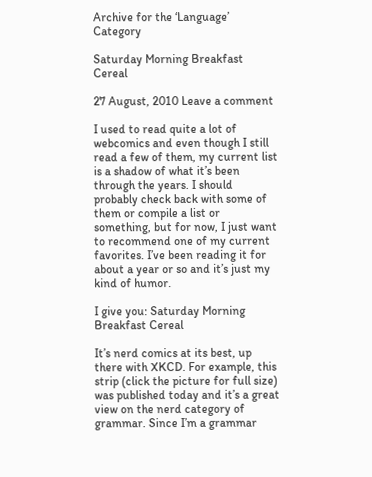Archive for the ‘Language’ Category

Saturday Morning Breakfast Cereal

27 August, 2010 Leave a comment

I used to read quite a lot of webcomics and even though I still read a few of them, my current list is a shadow of what it’s been through the years. I should probably check back with some of them or compile a list or something, but for now, I just want to recommend one of my current favorites. I’ve been reading it for about a year or so and it’s just my kind of humor.

I give you: Saturday Morning Breakfast Cereal

It’s nerd comics at its best, up there with XKCD. For example, this strip (click the picture for full size) was published today and it’s a great view on the nerd category of grammar. Since I’m a grammar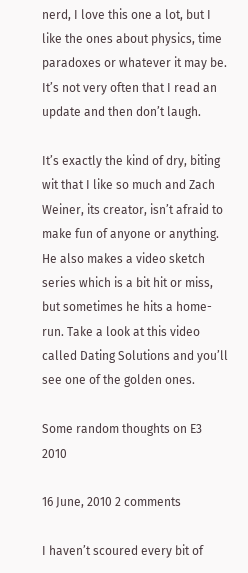nerd, I love this one a lot, but I like the ones about physics, time paradoxes or whatever it may be. It’s not very often that I read an update and then don’t laugh.

It’s exactly the kind of dry, biting wit that I like so much and Zach Weiner, its creator, isn’t afraid to make fun of anyone or anything. He also makes a video sketch series which is a bit hit or miss, but sometimes he hits a home-run. Take a look at this video called Dating Solutions and you’ll see one of the golden ones.

Some random thoughts on E3 2010

16 June, 2010 2 comments

I haven’t scoured every bit of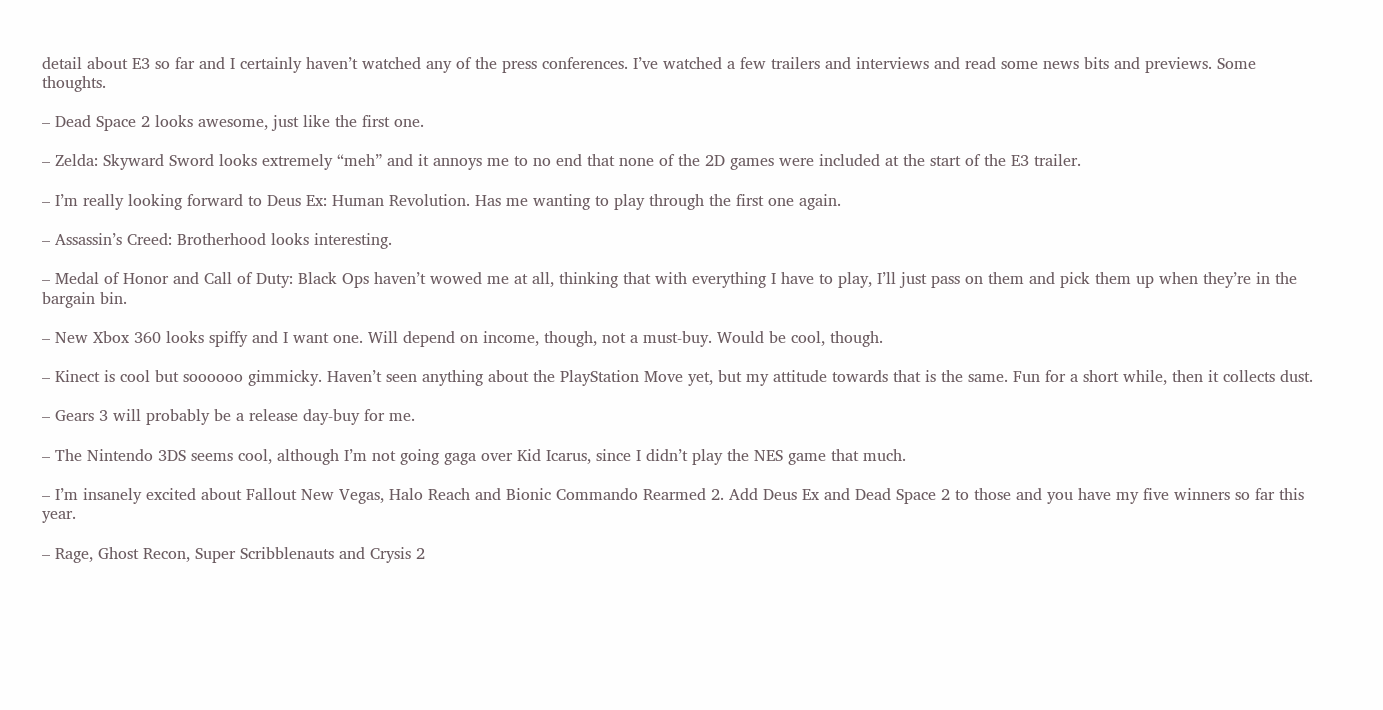detail about E3 so far and I certainly haven’t watched any of the press conferences. I’ve watched a few trailers and interviews and read some news bits and previews. Some thoughts.

– Dead Space 2 looks awesome, just like the first one.

– Zelda: Skyward Sword looks extremely “meh” and it annoys me to no end that none of the 2D games were included at the start of the E3 trailer.

– I’m really looking forward to Deus Ex: Human Revolution. Has me wanting to play through the first one again.

– Assassin’s Creed: Brotherhood looks interesting.

– Medal of Honor and Call of Duty: Black Ops haven’t wowed me at all, thinking that with everything I have to play, I’ll just pass on them and pick them up when they’re in the bargain bin.

– New Xbox 360 looks spiffy and I want one. Will depend on income, though, not a must-buy. Would be cool, though.

– Kinect is cool but soooooo gimmicky. Haven’t seen anything about the PlayStation Move yet, but my attitude towards that is the same. Fun for a short while, then it collects dust.

– Gears 3 will probably be a release day-buy for me.

– The Nintendo 3DS seems cool, although I’m not going gaga over Kid Icarus, since I didn’t play the NES game that much.

– I’m insanely excited about Fallout New Vegas, Halo Reach and Bionic Commando Rearmed 2. Add Deus Ex and Dead Space 2 to those and you have my five winners so far this year.

– Rage, Ghost Recon, Super Scribblenauts and Crysis 2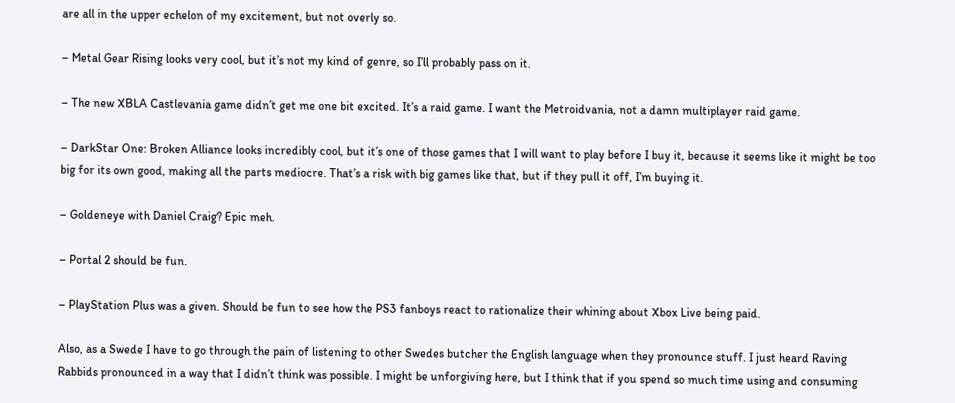are all in the upper echelon of my excitement, but not overly so.

– Metal Gear Rising looks very cool, but it’s not my kind of genre, so I’ll probably pass on it.

– The new XBLA Castlevania game didn’t get me one bit excited. It’s a raid game. I want the Metroidvania, not a damn multiplayer raid game.

– DarkStar One: Broken Alliance looks incredibly cool, but it’s one of those games that I will want to play before I buy it, because it seems like it might be too big for its own good, making all the parts mediocre. That’s a risk with big games like that, but if they pull it off, I’m buying it.

– Goldeneye with Daniel Craig? Epic meh.

– Portal 2 should be fun.

– PlayStation Plus was a given. Should be fun to see how the PS3 fanboys react to rationalize their whining about Xbox Live being paid.

Also, as a Swede I have to go through the pain of listening to other Swedes butcher the English language when they pronounce stuff. I just heard Raving Rabbids pronounced in a way that I didn’t think was possible. I might be unforgiving here, but I think that if you spend so much time using and consuming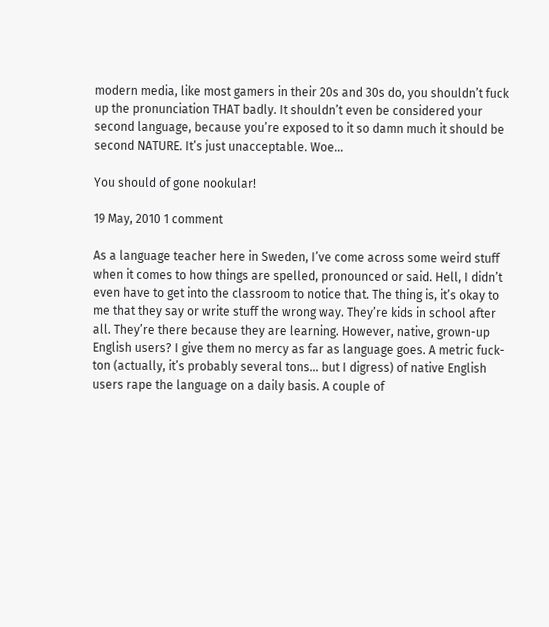modern media, like most gamers in their 20s and 30s do, you shouldn’t fuck up the pronunciation THAT badly. It shouldn’t even be considered your second language, because you’re exposed to it so damn much it should be second NATURE. It’s just unacceptable. Woe…

You should of gone nookular!

19 May, 2010 1 comment

As a language teacher here in Sweden, I’ve come across some weird stuff when it comes to how things are spelled, pronounced or said. Hell, I didn’t even have to get into the classroom to notice that. The thing is, it’s okay to me that they say or write stuff the wrong way. They’re kids in school after all. They’re there because they are learning. However, native, grown-up English users? I give them no mercy as far as language goes. A metric fuck-ton (actually, it’s probably several tons… but I digress) of native English users rape the language on a daily basis. A couple of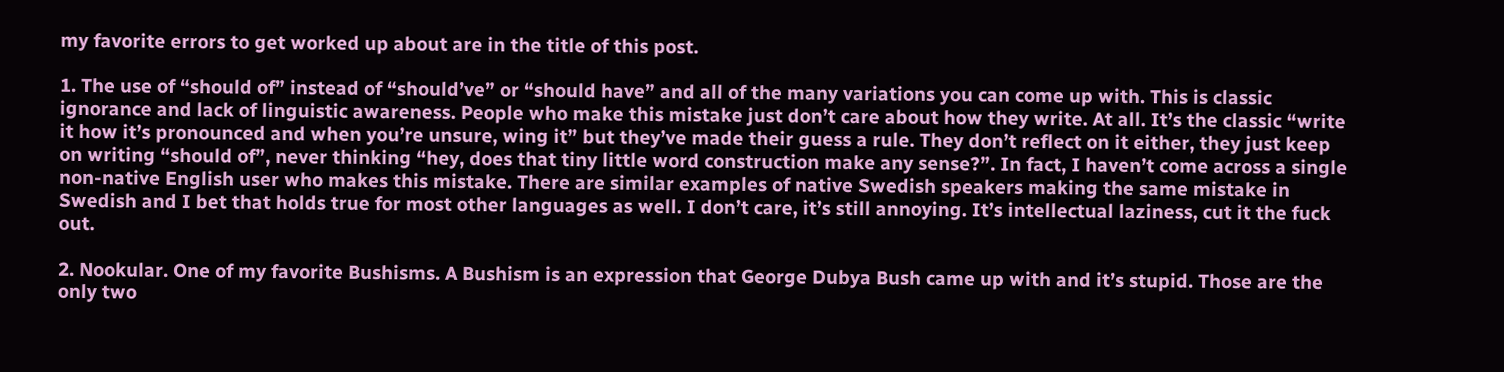my favorite errors to get worked up about are in the title of this post.

1. The use of “should of” instead of “should’ve” or “should have” and all of the many variations you can come up with. This is classic ignorance and lack of linguistic awareness. People who make this mistake just don’t care about how they write. At all. It’s the classic “write it how it’s pronounced and when you’re unsure, wing it” but they’ve made their guess a rule. They don’t reflect on it either, they just keep on writing “should of”, never thinking “hey, does that tiny little word construction make any sense?”. In fact, I haven’t come across a single non-native English user who makes this mistake. There are similar examples of native Swedish speakers making the same mistake in Swedish and I bet that holds true for most other languages as well. I don’t care, it’s still annoying. It’s intellectual laziness, cut it the fuck out.

2. Nookular. One of my favorite Bushisms. A Bushism is an expression that George Dubya Bush came up with and it’s stupid. Those are the only two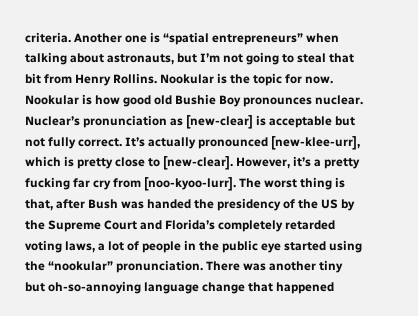criteria. Another one is “spatial entrepreneurs” when talking about astronauts, but I’m not going to steal that bit from Henry Rollins. Nookular is the topic for now. Nookular is how good old Bushie Boy pronounces nuclear. Nuclear’s pronunciation as [new-clear] is acceptable but not fully correct. It’s actually pronounced [new-klee-urr], which is pretty close to [new-clear]. However, it’s a pretty fucking far cry from [noo-kyoo-lurr]. The worst thing is that, after Bush was handed the presidency of the US by the Supreme Court and Florida’s completely retarded voting laws, a lot of people in the public eye started using the “nookular” pronunciation. There was another tiny but oh-so-annoying language change that happened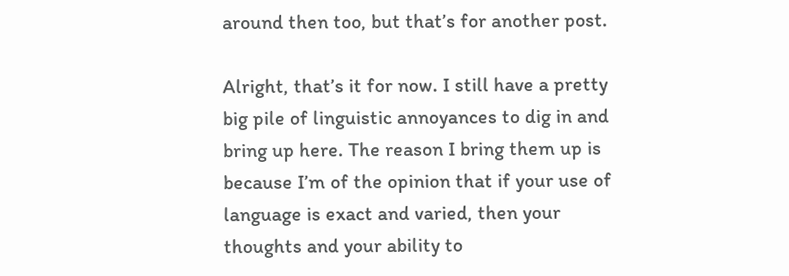around then too, but that’s for another post.

Alright, that’s it for now. I still have a pretty big pile of linguistic annoyances to dig in and bring up here. The reason I bring them up is because I’m of the opinion that if your use of language is exact and varied, then your thoughts and your ability to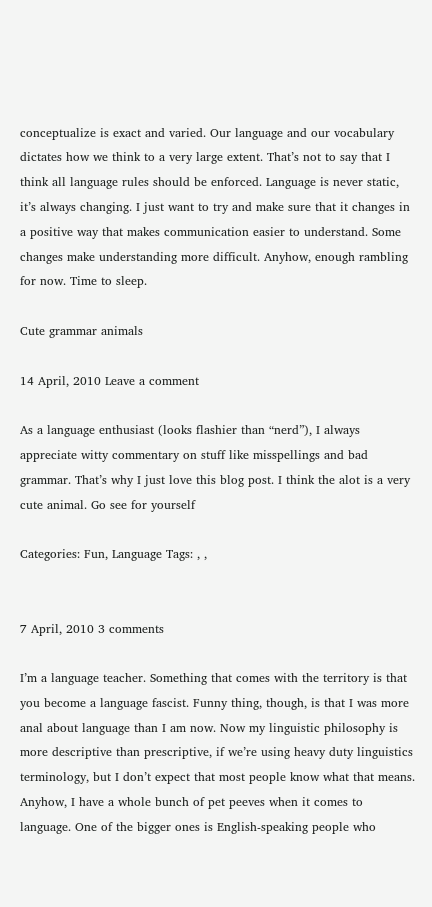conceptualize is exact and varied. Our language and our vocabulary dictates how we think to a very large extent. That’s not to say that I think all language rules should be enforced. Language is never static, it’s always changing. I just want to try and make sure that it changes in a positive way that makes communication easier to understand. Some changes make understanding more difficult. Anyhow, enough rambling for now. Time to sleep.

Cute grammar animals

14 April, 2010 Leave a comment

As a language enthusiast (looks flashier than “nerd”), I always appreciate witty commentary on stuff like misspellings and bad grammar. That’s why I just love this blog post. I think the alot is a very cute animal. Go see for yourself

Categories: Fun, Language Tags: , ,


7 April, 2010 3 comments

I’m a language teacher. Something that comes with the territory is that you become a language fascist. Funny thing, though, is that I was more anal about language than I am now. Now my linguistic philosophy is more descriptive than prescriptive, if we’re using heavy duty linguistics terminology, but I don’t expect that most people know what that means. Anyhow, I have a whole bunch of pet peeves when it comes to language. One of the bigger ones is English-speaking people who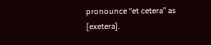pronounce “et cetera” as [exetera].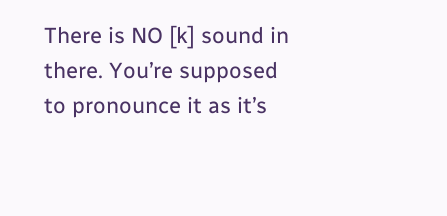There is NO [k] sound in there. You’re supposed to pronounce it as it’s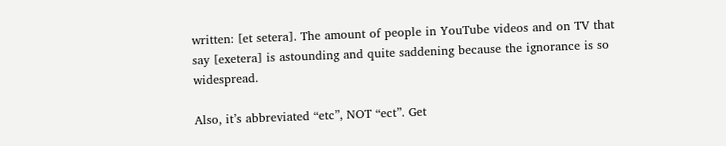written: [et setera]. The amount of people in YouTube videos and on TV that say [exetera] is astounding and quite saddening because the ignorance is so widespread.

Also, it’s abbreviated “etc”, NOT “ect”. Get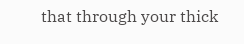that through your thick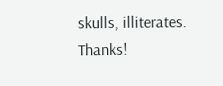skulls, illiterates. Thanks!